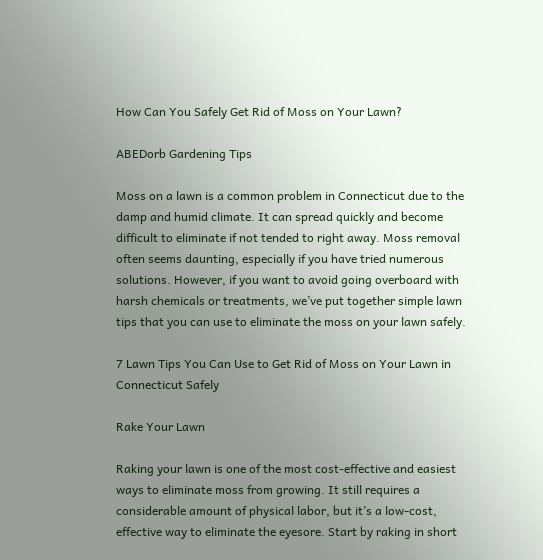How Can You Safely Get Rid of Moss on Your Lawn?

ABEDorb Gardening Tips

Moss on a lawn is a common problem in Connecticut due to the damp and humid climate. It can spread quickly and become difficult to eliminate if not tended to right away. Moss removal often seems daunting, especially if you have tried numerous solutions. However, if you want to avoid going overboard with harsh chemicals or treatments, we’ve put together simple lawn tips that you can use to eliminate the moss on your lawn safely.

7 Lawn Tips You Can Use to Get Rid of Moss on Your Lawn in Connecticut Safely

Rake Your Lawn

Raking your lawn is one of the most cost-effective and easiest ways to eliminate moss from growing. It still requires a considerable amount of physical labor, but it’s a low-cost, effective way to eliminate the eyesore. Start by raking in short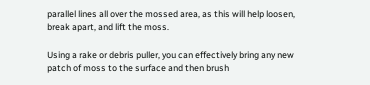parallel lines all over the mossed area, as this will help loosen, break apart, and lift the moss.

Using a rake or debris puller, you can effectively bring any new patch of moss to the surface and then brush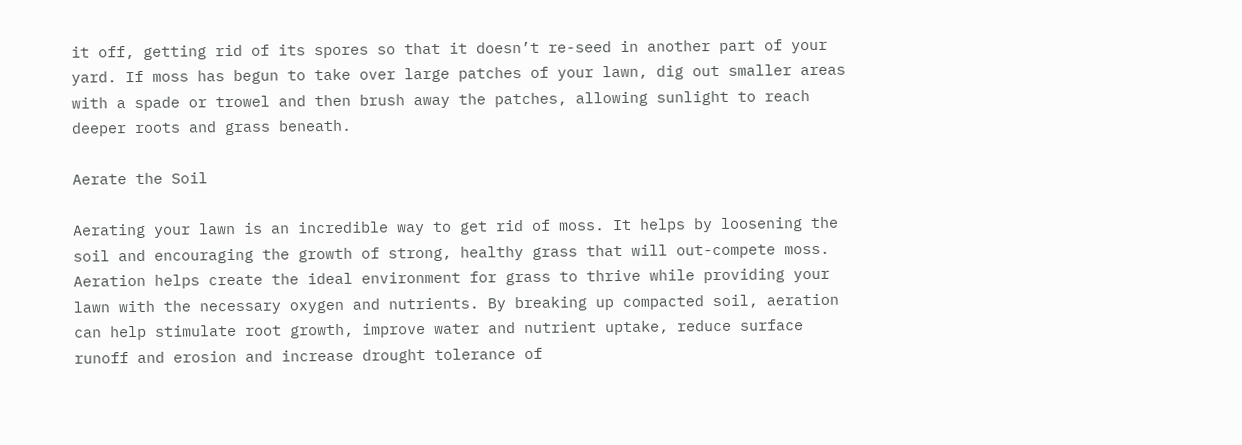it off, getting rid of its spores so that it doesn’t re-seed in another part of your yard. If moss has begun to take over large patches of your lawn, dig out smaller areas with a spade or trowel and then brush away the patches, allowing sunlight to reach deeper roots and grass beneath.

Aerate the Soil

Aerating your lawn is an incredible way to get rid of moss. It helps by loosening the soil and encouraging the growth of strong, healthy grass that will out-compete moss. Aeration helps create the ideal environment for grass to thrive while providing your lawn with the necessary oxygen and nutrients. By breaking up compacted soil, aeration can help stimulate root growth, improve water and nutrient uptake, reduce surface runoff and erosion and increase drought tolerance of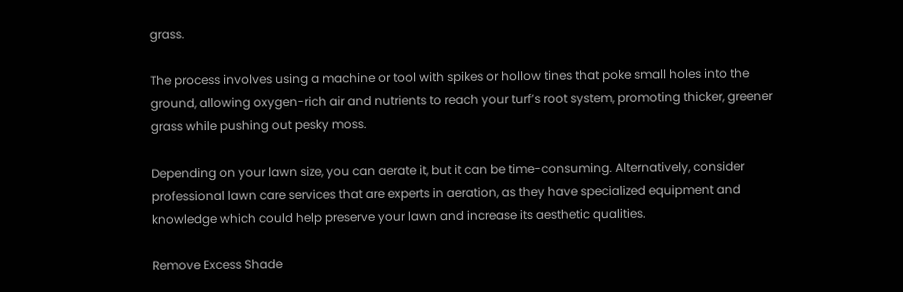grass.

The process involves using a machine or tool with spikes or hollow tines that poke small holes into the ground, allowing oxygen-rich air and nutrients to reach your turf’s root system, promoting thicker, greener grass while pushing out pesky moss.

Depending on your lawn size, you can aerate it, but it can be time-consuming. Alternatively, consider professional lawn care services that are experts in aeration, as they have specialized equipment and knowledge which could help preserve your lawn and increase its aesthetic qualities.

Remove Excess Shade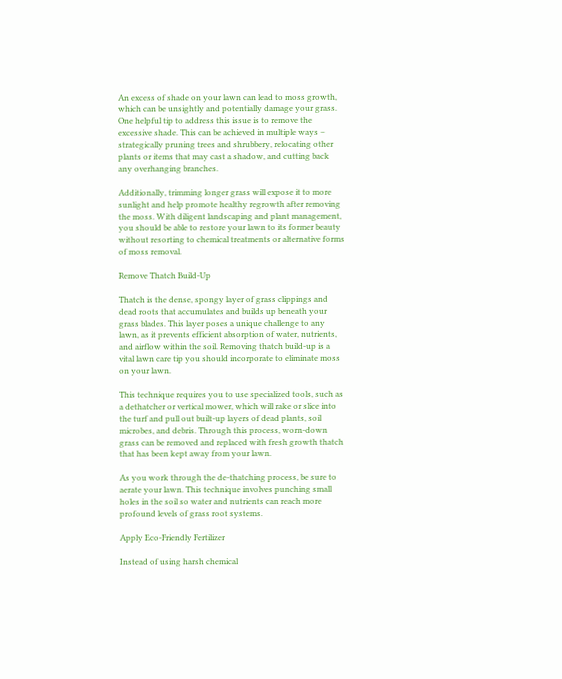An excess of shade on your lawn can lead to moss growth, which can be unsightly and potentially damage your grass. One helpful tip to address this issue is to remove the excessive shade. This can be achieved in multiple ways – strategically pruning trees and shrubbery, relocating other plants or items that may cast a shadow, and cutting back any overhanging branches.

Additionally, trimming longer grass will expose it to more sunlight and help promote healthy regrowth after removing the moss. With diligent landscaping and plant management, you should be able to restore your lawn to its former beauty without resorting to chemical treatments or alternative forms of moss removal.

Remove Thatch Build-Up

Thatch is the dense, spongy layer of grass clippings and dead roots that accumulates and builds up beneath your grass blades. This layer poses a unique challenge to any lawn, as it prevents efficient absorption of water, nutrients, and airflow within the soil. Removing thatch build-up is a vital lawn care tip you should incorporate to eliminate moss on your lawn.

This technique requires you to use specialized tools, such as a dethatcher or vertical mower, which will rake or slice into the turf and pull out built-up layers of dead plants, soil microbes, and debris. Through this process, worn-down grass can be removed and replaced with fresh growth thatch that has been kept away from your lawn.

As you work through the de-thatching process, be sure to aerate your lawn. This technique involves punching small holes in the soil so water and nutrients can reach more profound levels of grass root systems.

Apply Eco-Friendly Fertilizer

Instead of using harsh chemical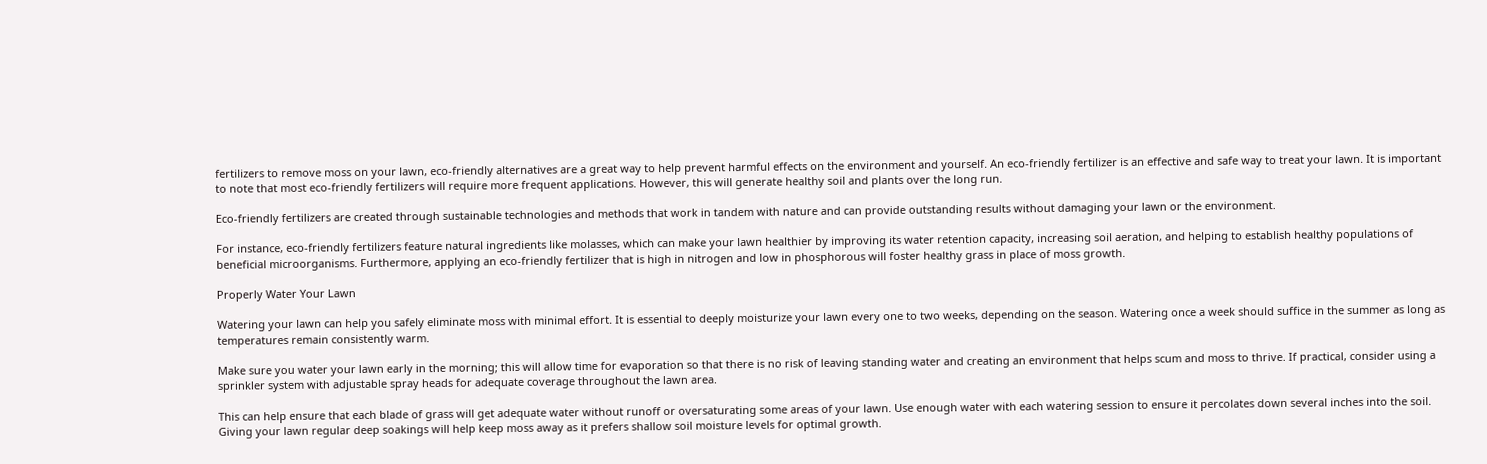fertilizers to remove moss on your lawn, eco-friendly alternatives are a great way to help prevent harmful effects on the environment and yourself. An eco-friendly fertilizer is an effective and safe way to treat your lawn. It is important to note that most eco-friendly fertilizers will require more frequent applications. However, this will generate healthy soil and plants over the long run.

Eco-friendly fertilizers are created through sustainable technologies and methods that work in tandem with nature and can provide outstanding results without damaging your lawn or the environment.

For instance, eco-friendly fertilizers feature natural ingredients like molasses, which can make your lawn healthier by improving its water retention capacity, increasing soil aeration, and helping to establish healthy populations of beneficial microorganisms. Furthermore, applying an eco-friendly fertilizer that is high in nitrogen and low in phosphorous will foster healthy grass in place of moss growth.

Properly Water Your Lawn

Watering your lawn can help you safely eliminate moss with minimal effort. It is essential to deeply moisturize your lawn every one to two weeks, depending on the season. Watering once a week should suffice in the summer as long as temperatures remain consistently warm.

Make sure you water your lawn early in the morning; this will allow time for evaporation so that there is no risk of leaving standing water and creating an environment that helps scum and moss to thrive. If practical, consider using a sprinkler system with adjustable spray heads for adequate coverage throughout the lawn area.

This can help ensure that each blade of grass will get adequate water without runoff or oversaturating some areas of your lawn. Use enough water with each watering session to ensure it percolates down several inches into the soil. Giving your lawn regular deep soakings will help keep moss away as it prefers shallow soil moisture levels for optimal growth.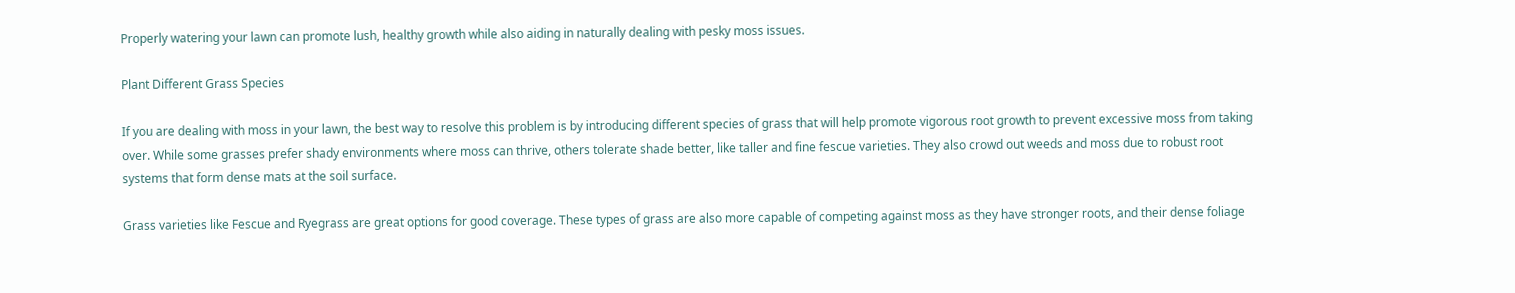Properly watering your lawn can promote lush, healthy growth while also aiding in naturally dealing with pesky moss issues.

Plant Different Grass Species

If you are dealing with moss in your lawn, the best way to resolve this problem is by introducing different species of grass that will help promote vigorous root growth to prevent excessive moss from taking over. While some grasses prefer shady environments where moss can thrive, others tolerate shade better, like taller and fine fescue varieties. They also crowd out weeds and moss due to robust root systems that form dense mats at the soil surface.

Grass varieties like Fescue and Ryegrass are great options for good coverage. These types of grass are also more capable of competing against moss as they have stronger roots, and their dense foliage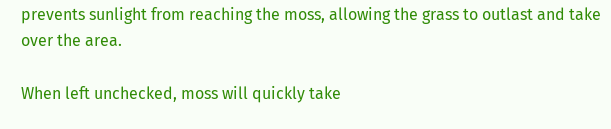prevents sunlight from reaching the moss, allowing the grass to outlast and take over the area.

When left unchecked, moss will quickly take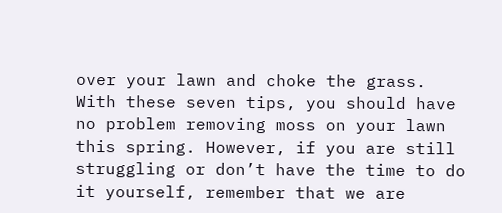over your lawn and choke the grass. With these seven tips, you should have no problem removing moss on your lawn this spring. However, if you are still struggling or don’t have the time to do it yourself, remember that we are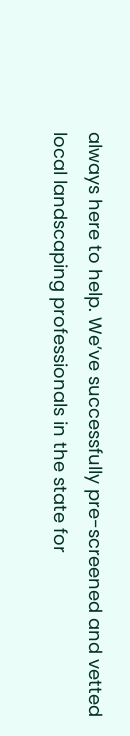always here to help. We’ve successfully pre-screened and vetted local landscaping professionals in the state for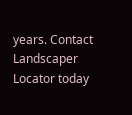years. Contact Landscaper Locator today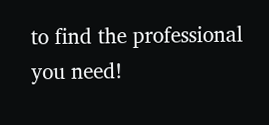to find the professional you need!